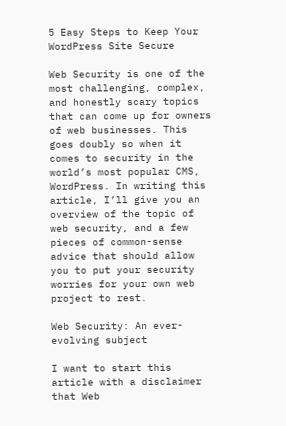5 Easy Steps to Keep Your WordPress Site Secure

Web Security is one of the most challenging, complex, and honestly scary topics that can come up for owners of web businesses. This goes doubly so when it comes to security in the world’s most popular CMS, WordPress. In writing this article, I’ll give you an overview of the topic of web security, and a few pieces of common-sense advice that should allow you to put your security worries for your own web project to rest.

Web Security: An ever-evolving subject

I want to start this article with a disclaimer that Web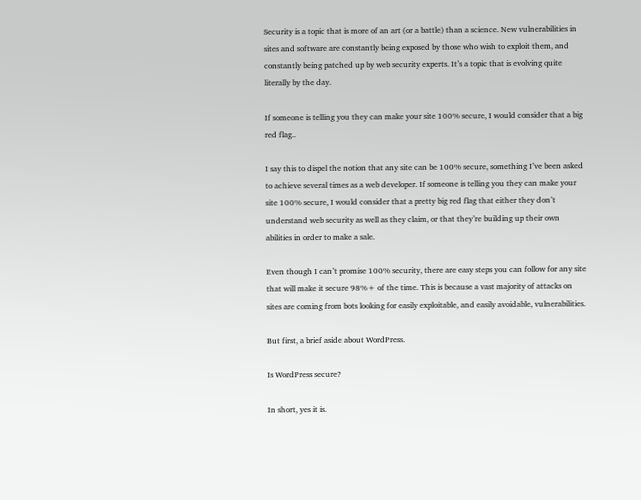Security is a topic that is more of an art (or a battle) than a science. New vulnerabilities in sites and software are constantly being exposed by those who wish to exploit them, and constantly being patched up by web security experts. It’s a topic that is evolving quite literally by the day.

If someone is telling you they can make your site 100% secure, I would consider that a big red flag..

I say this to dispel the notion that any site can be 100% secure, something I’ve been asked to achieve several times as a web developer. If someone is telling you they can make your site 100% secure, I would consider that a pretty big red flag that either they don’t understand web security as well as they claim, or that they’re building up their own abilities in order to make a sale.

Even though I can’t promise 100% security, there are easy steps you can follow for any site that will make it secure 98%+ of the time. This is because a vast majority of attacks on sites are coming from bots looking for easily exploitable, and easily avoidable, vulnerabilities.

But first, a brief aside about WordPress.

Is WordPress secure?

In short, yes it is.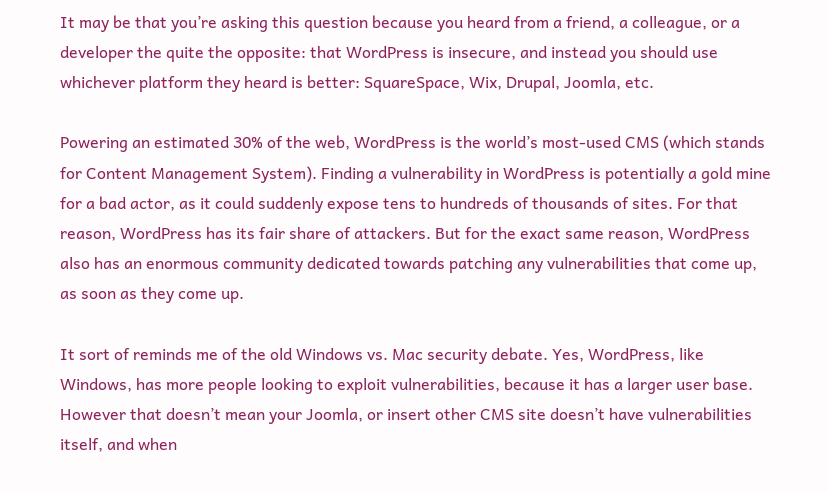It may be that you’re asking this question because you heard from a friend, a colleague, or a developer the quite the opposite: that WordPress is insecure, and instead you should use whichever platform they heard is better: SquareSpace, Wix, Drupal, Joomla, etc.

Powering an estimated 30% of the web, WordPress is the world’s most-used CMS (which stands for Content Management System). Finding a vulnerability in WordPress is potentially a gold mine for a bad actor, as it could suddenly expose tens to hundreds of thousands of sites. For that reason, WordPress has its fair share of attackers. But for the exact same reason, WordPress also has an enormous community dedicated towards patching any vulnerabilities that come up, as soon as they come up.

It sort of reminds me of the old Windows vs. Mac security debate. Yes, WordPress, like Windows, has more people looking to exploit vulnerabilities, because it has a larger user base. However that doesn’t mean your Joomla, or insert other CMS site doesn’t have vulnerabilities itself, and when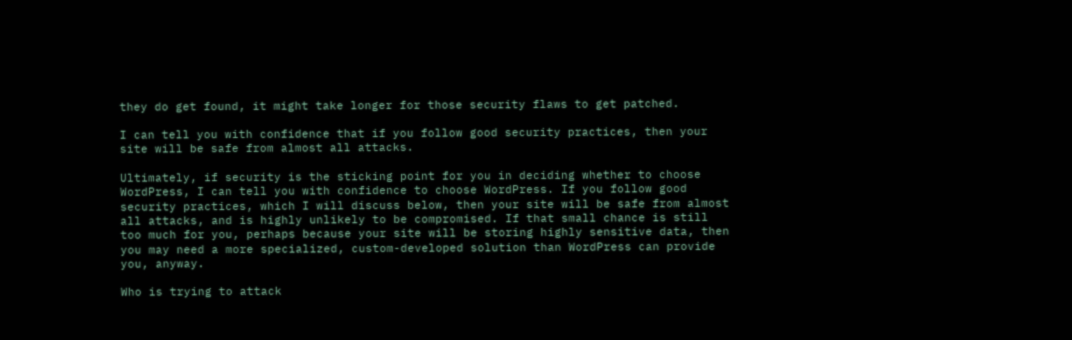they do get found, it might take longer for those security flaws to get patched.

I can tell you with confidence that if you follow good security practices, then your site will be safe from almost all attacks.

Ultimately, if security is the sticking point for you in deciding whether to choose WordPress, I can tell you with confidence to choose WordPress. If you follow good security practices, which I will discuss below, then your site will be safe from almost all attacks, and is highly unlikely to be compromised. If that small chance is still too much for you, perhaps because your site will be storing highly sensitive data, then you may need a more specialized, custom-developed solution than WordPress can provide you, anyway.

Who is trying to attack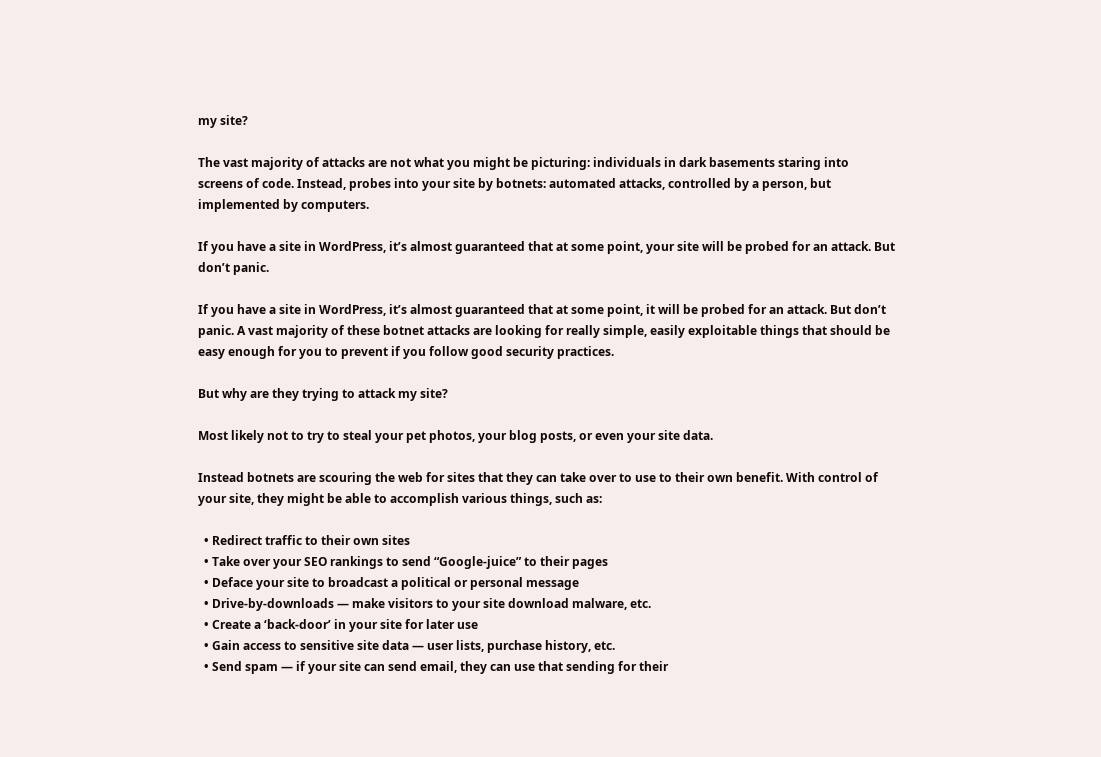my site?

The vast majority of attacks are not what you might be picturing: individuals in dark basements staring into screens of code. Instead, probes into your site by botnets: automated attacks, controlled by a person, but implemented by computers.

If you have a site in WordPress, it’s almost guaranteed that at some point, your site will be probed for an attack. But don’t panic.

If you have a site in WordPress, it’s almost guaranteed that at some point, it will be probed for an attack. But don’t panic. A vast majority of these botnet attacks are looking for really simple, easily exploitable things that should be easy enough for you to prevent if you follow good security practices.

But why are they trying to attack my site?

Most likely not to try to steal your pet photos, your blog posts, or even your site data.

Instead botnets are scouring the web for sites that they can take over to use to their own benefit. With control of your site, they might be able to accomplish various things, such as:

  • Redirect traffic to their own sites
  • Take over your SEO rankings to send “Google-juice” to their pages
  • Deface your site to broadcast a political or personal message
  • Drive-by-downloads — make visitors to your site download malware, etc.
  • Create a ‘back-door’ in your site for later use
  • Gain access to sensitive site data — user lists, purchase history, etc.
  • Send spam — if your site can send email, they can use that sending for their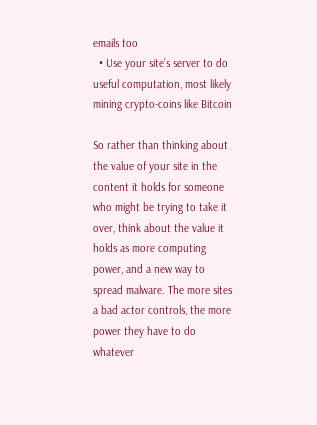emails too
  • Use your site’s server to do useful computation, most likely mining crypto-coins like Bitcoin

So rather than thinking about the value of your site in the content it holds for someone who might be trying to take it over, think about the value it holds as more computing power, and a new way to spread malware. The more sites a bad actor controls, the more power they have to do whatever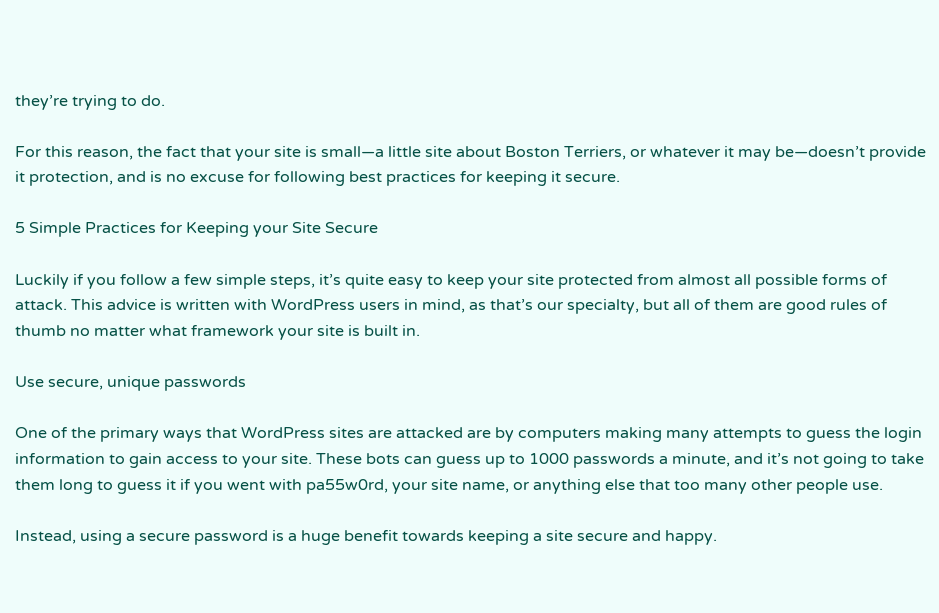they’re trying to do.

For this reason, the fact that your site is small—a little site about Boston Terriers, or whatever it may be—doesn’t provide it protection, and is no excuse for following best practices for keeping it secure.

5 Simple Practices for Keeping your Site Secure

Luckily if you follow a few simple steps, it’s quite easy to keep your site protected from almost all possible forms of attack. This advice is written with WordPress users in mind, as that’s our specialty, but all of them are good rules of thumb no matter what framework your site is built in.

Use secure, unique passwords

One of the primary ways that WordPress sites are attacked are by computers making many attempts to guess the login information to gain access to your site. These bots can guess up to 1000 passwords a minute, and it’s not going to take them long to guess it if you went with pa55w0rd, your site name, or anything else that too many other people use.

Instead, using a secure password is a huge benefit towards keeping a site secure and happy.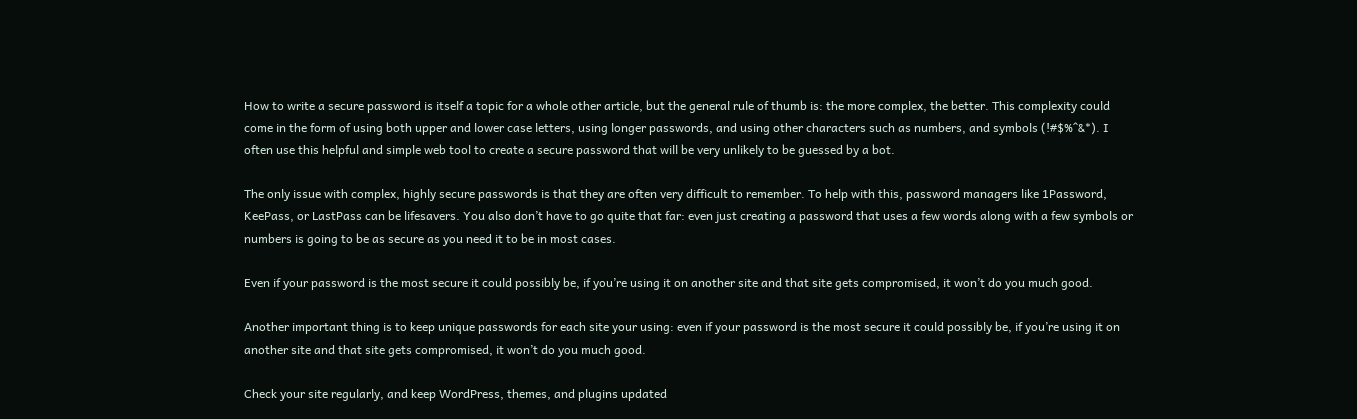How to write a secure password is itself a topic for a whole other article, but the general rule of thumb is: the more complex, the better. This complexity could come in the form of using both upper and lower case letters, using longer passwords, and using other characters such as numbers, and symbols (!#$%^&*). I often use this helpful and simple web tool to create a secure password that will be very unlikely to be guessed by a bot.

The only issue with complex, highly secure passwords is that they are often very difficult to remember. To help with this, password managers like 1Password, KeePass, or LastPass can be lifesavers. You also don’t have to go quite that far: even just creating a password that uses a few words along with a few symbols or numbers is going to be as secure as you need it to be in most cases.

Even if your password is the most secure it could possibly be, if you’re using it on another site and that site gets compromised, it won’t do you much good.

Another important thing is to keep unique passwords for each site your using: even if your password is the most secure it could possibly be, if you’re using it on another site and that site gets compromised, it won’t do you much good.

Check your site regularly, and keep WordPress, themes, and plugins updated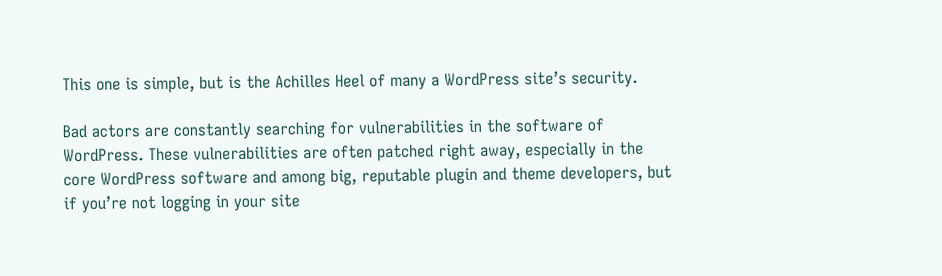This one is simple, but is the Achilles Heel of many a WordPress site’s security.

Bad actors are constantly searching for vulnerabilities in the software of WordPress. These vulnerabilities are often patched right away, especially in the core WordPress software and among big, reputable plugin and theme developers, but if you’re not logging in your site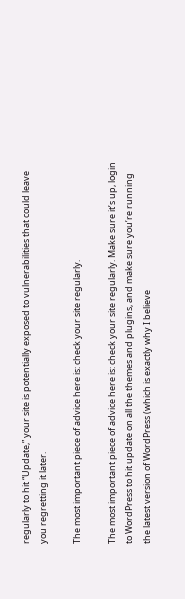regularly to hit “Update,” your site is potentially exposed to vulnerabilities that could leave you regretting it later.

The most important piece of advice here is: check your site regularly.

The most important piece of advice here is: check your site regularly. Make sure it’s up, login to WordPress to hit update on all the themes and plugins, and make sure you’re running the latest version of WordPress (which is exactly why I believe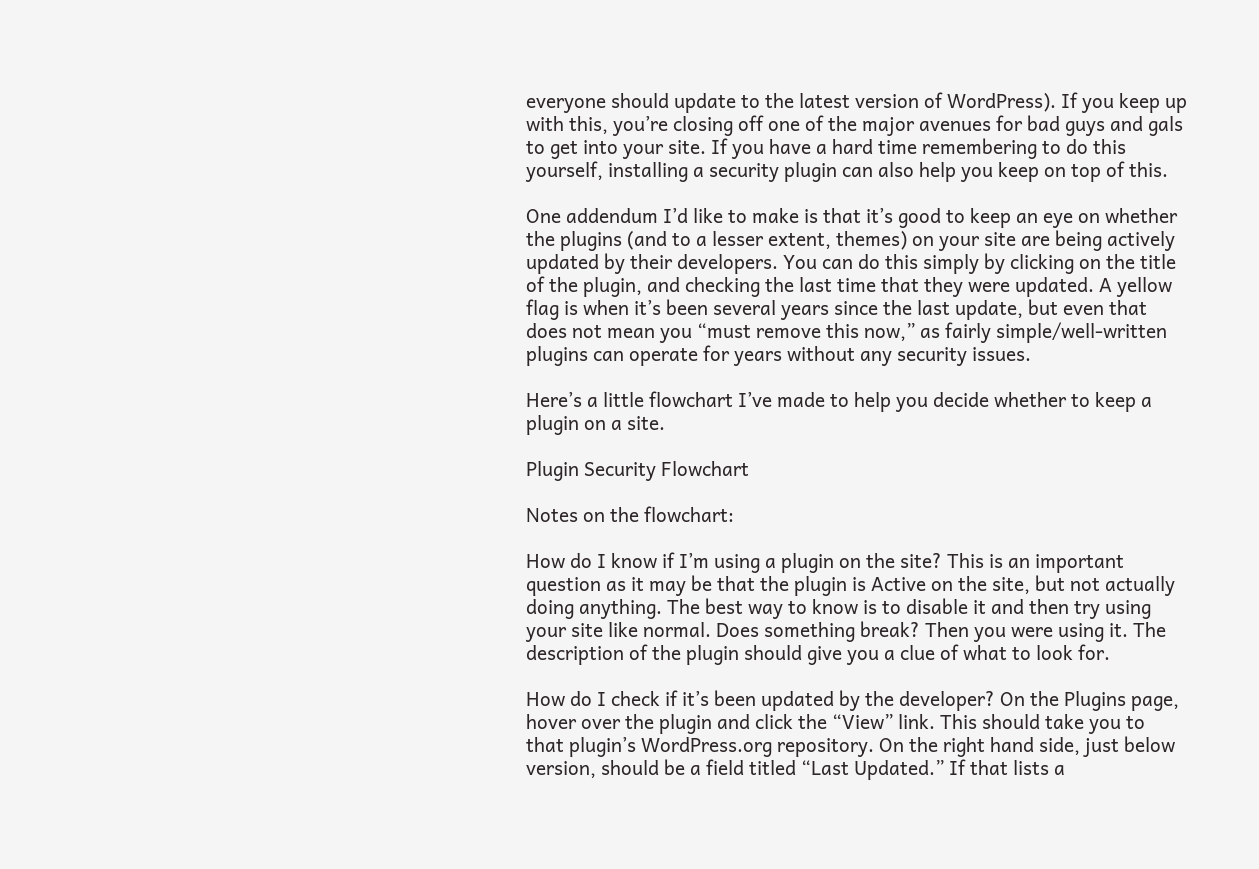everyone should update to the latest version of WordPress). If you keep up with this, you’re closing off one of the major avenues for bad guys and gals to get into your site. If you have a hard time remembering to do this yourself, installing a security plugin can also help you keep on top of this.

One addendum I’d like to make is that it’s good to keep an eye on whether the plugins (and to a lesser extent, themes) on your site are being actively updated by their developers. You can do this simply by clicking on the title of the plugin, and checking the last time that they were updated. A yellow flag is when it’s been several years since the last update, but even that does not mean you “must remove this now,” as fairly simple/well-written plugins can operate for years without any security issues.

Here’s a little flowchart I’ve made to help you decide whether to keep a plugin on a site.

Plugin Security Flowchart

Notes on the flowchart:

How do I know if I’m using a plugin on the site? This is an important question as it may be that the plugin is Active on the site, but not actually doing anything. The best way to know is to disable it and then try using your site like normal. Does something break? Then you were using it. The description of the plugin should give you a clue of what to look for.

How do I check if it’s been updated by the developer? On the Plugins page, hover over the plugin and click the “View” link. This should take you to that plugin’s WordPress.org repository. On the right hand side, just below version, should be a field titled “Last Updated.” If that lists a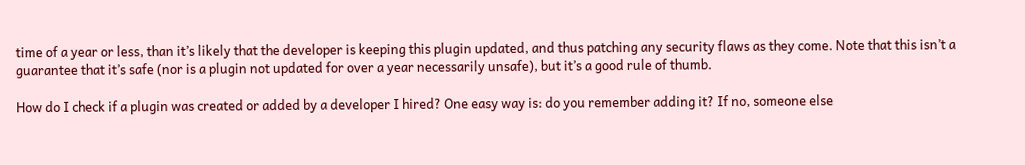time of a year or less, than it’s likely that the developer is keeping this plugin updated, and thus patching any security flaws as they come. Note that this isn’t a guarantee that it’s safe (nor is a plugin not updated for over a year necessarily unsafe), but it’s a good rule of thumb.

How do I check if a plugin was created or added by a developer I hired? One easy way is: do you remember adding it? If no, someone else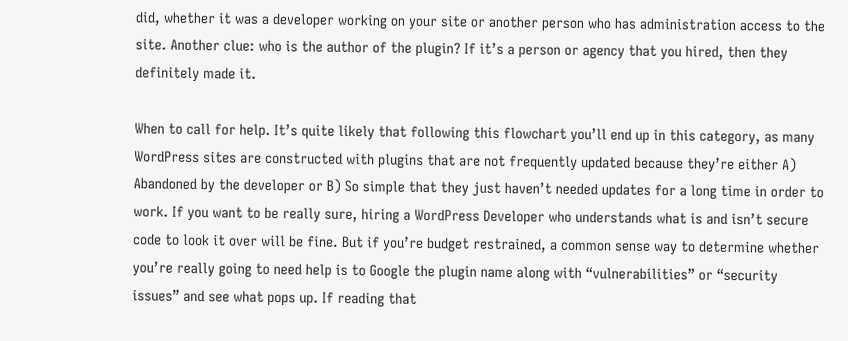did, whether it was a developer working on your site or another person who has administration access to the site. Another clue: who is the author of the plugin? If it’s a person or agency that you hired, then they definitely made it.

When to call for help. It’s quite likely that following this flowchart you’ll end up in this category, as many WordPress sites are constructed with plugins that are not frequently updated because they’re either A) Abandoned by the developer or B) So simple that they just haven’t needed updates for a long time in order to work. If you want to be really sure, hiring a WordPress Developer who understands what is and isn’t secure code to look it over will be fine. But if you’re budget restrained, a common sense way to determine whether you’re really going to need help is to Google the plugin name along with “vulnerabilities” or “security issues” and see what pops up. If reading that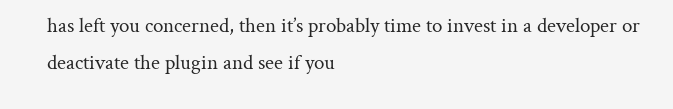has left you concerned, then it’s probably time to invest in a developer or deactivate the plugin and see if you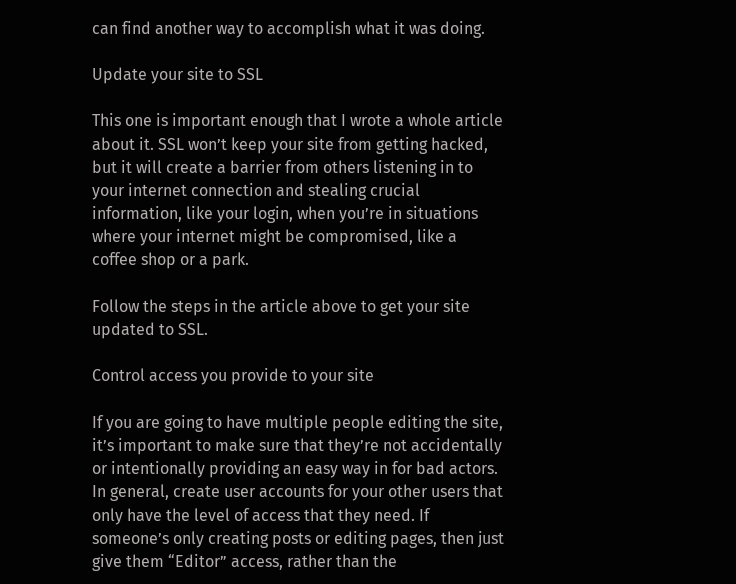can find another way to accomplish what it was doing.

Update your site to SSL

This one is important enough that I wrote a whole article about it. SSL won’t keep your site from getting hacked, but it will create a barrier from others listening in to your internet connection and stealing crucial information, like your login, when you’re in situations where your internet might be compromised, like a coffee shop or a park.

Follow the steps in the article above to get your site updated to SSL.

Control access you provide to your site

If you are going to have multiple people editing the site, it’s important to make sure that they’re not accidentally or intentionally providing an easy way in for bad actors. In general, create user accounts for your other users that only have the level of access that they need. If someone’s only creating posts or editing pages, then just give them “Editor” access, rather than the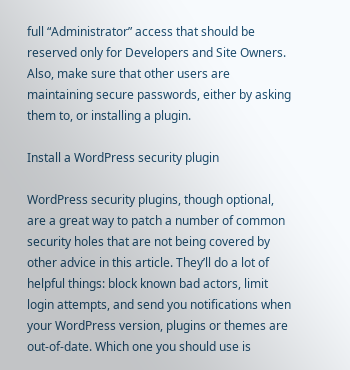full “Administrator” access that should be reserved only for Developers and Site Owners. Also, make sure that other users are maintaining secure passwords, either by asking them to, or installing a plugin.

Install a WordPress security plugin

WordPress security plugins, though optional, are a great way to patch a number of common security holes that are not being covered by other advice in this article. They’ll do a lot of helpful things: block known bad actors, limit login attempts, and send you notifications when your WordPress version, plugins or themes are out-of-date. Which one you should use is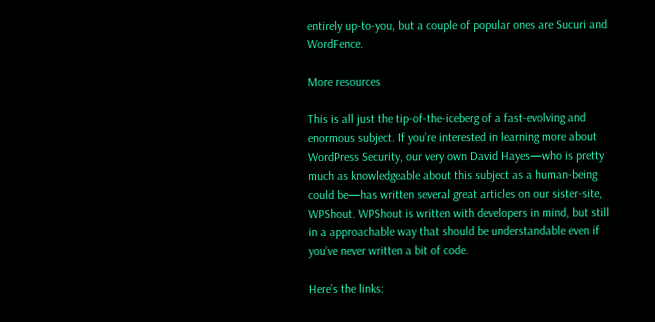entirely up-to-you, but a couple of popular ones are Sucuri and WordFence.

More resources

This is all just the tip-of-the-iceberg of a fast-evolving and enormous subject. If you’re interested in learning more about WordPress Security, our very own David Hayes—who is pretty much as knowledgeable about this subject as a human-being could be—has written several great articles on our sister-site, WPShout. WPShout is written with developers in mind, but still in a approachable way that should be understandable even if you’ve never written a bit of code.

Here’s the links: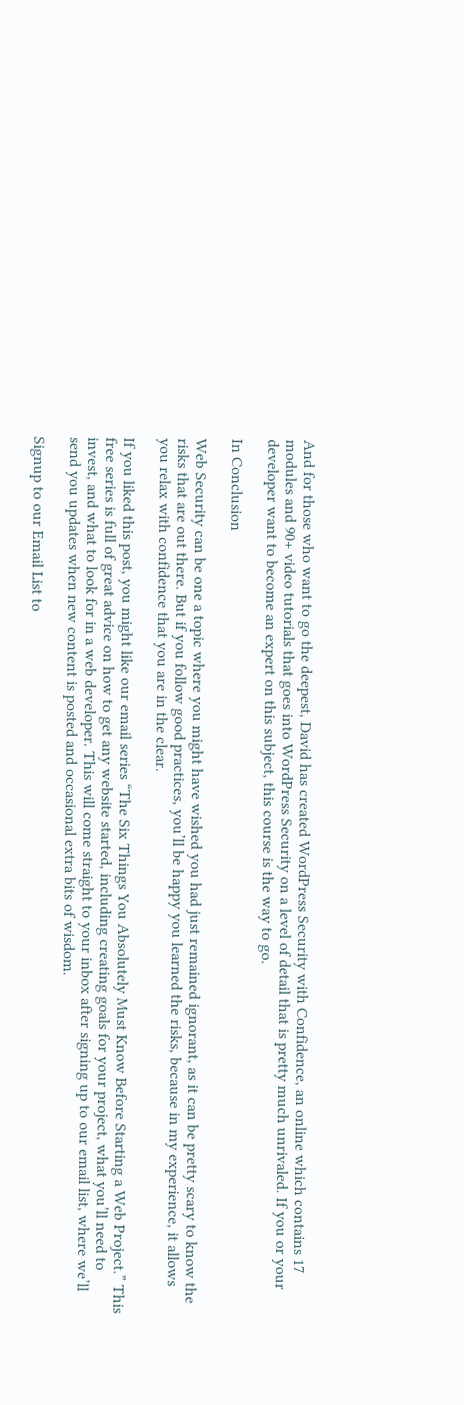And for those who want to go the deepest, David has created WordPress Security with Confidence, an online which contains 17 modules and 90+ video tutorials that goes into WordPress Security on a level of detail that is pretty much unrivaled. If you or your developer want to become an expert on this subject, this course is the way to go.

In Conclusion

Web Security can be one a topic where you might have wished you had just remained ignorant, as it can be pretty scary to know the risks that are out there. But if you follow good practices, you’ll be happy you learned the risks, because in my experience, it allows you relax with confidence that you are in the clear.

If you liked this post, you might like our email series “The Six Things You Absolutely Must Know Before Starting a Web Project.” This free series is full of great advice on how to get any website started, including creating goals for your project, what you’ll need to invest, and what to look for in a web developer. This will come straight to your inbox after signing up to our email list, where we’ll send you updates when new content is posted and occasional extra bits of wisdom.

Signup to our Email List to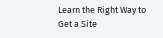Learn the Right Way to Get a Site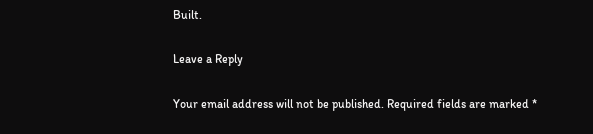Built.

Leave a Reply

Your email address will not be published. Required fields are marked *